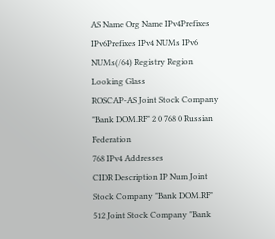AS Name Org Name IPv4Prefixes IPv6Prefixes IPv4 NUMs IPv6 NUMs(/64) Registry Region Looking Glass
ROSCAP-AS Joint Stock Company "Bank DOM.RF" 2 0 768 0 Russian Federation
768 IPv4 Addresses
CIDR Description IP Num Joint Stock Company "Bank DOM.RF" 512 Joint Stock Company "Bank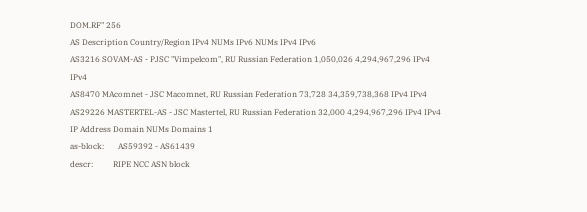DOM.RF" 256
AS Description Country/Region IPv4 NUMs IPv6 NUMs IPv4 IPv6
AS3216 SOVAM-AS - PJSC "Vimpelcom", RU Russian Federation 1,050,026 4,294,967,296 IPv4 IPv4
AS8470 MAcomnet - JSC Macomnet, RU Russian Federation 73,728 34,359,738,368 IPv4 IPv4
AS29226 MASTERTEL-AS - JSC Mastertel, RU Russian Federation 32,000 4,294,967,296 IPv4 IPv4
IP Address Domain NUMs Domains 1
as-block:       AS59392 - AS61439
descr:          RIPE NCC ASN block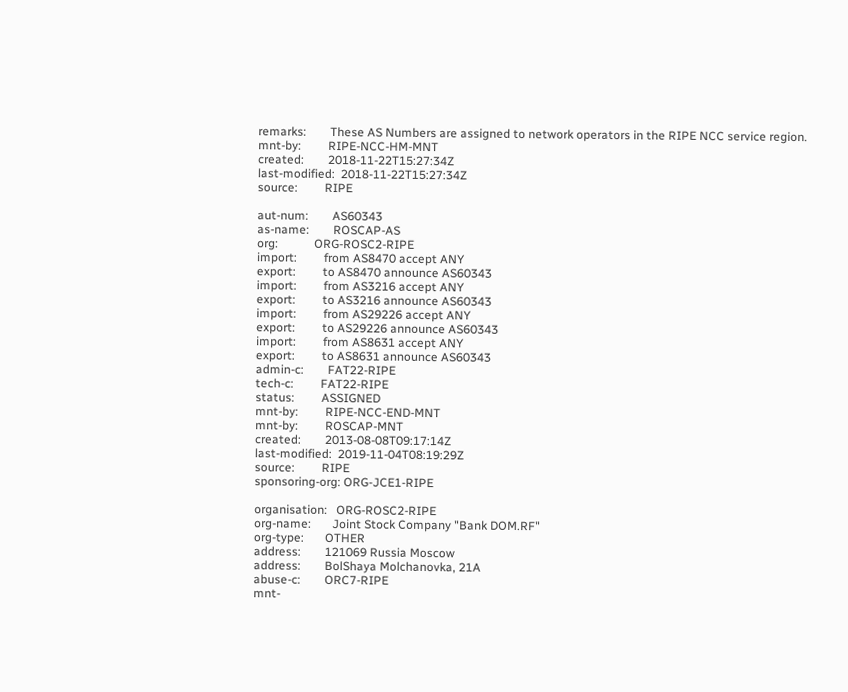remarks:        These AS Numbers are assigned to network operators in the RIPE NCC service region.
mnt-by:         RIPE-NCC-HM-MNT
created:        2018-11-22T15:27:34Z
last-modified:  2018-11-22T15:27:34Z
source:         RIPE

aut-num:        AS60343
as-name:        ROSCAP-AS
org:            ORG-ROSC2-RIPE
import:         from AS8470 accept ANY
export:         to AS8470 announce AS60343
import:         from AS3216 accept ANY
export:         to AS3216 announce AS60343
import:         from AS29226 accept ANY
export:         to AS29226 announce AS60343
import:         from AS8631 accept ANY
export:         to AS8631 announce AS60343
admin-c:        FAT22-RIPE
tech-c:         FAT22-RIPE
status:         ASSIGNED
mnt-by:         RIPE-NCC-END-MNT
mnt-by:         ROSCAP-MNT
created:        2013-08-08T09:17:14Z
last-modified:  2019-11-04T08:19:29Z
source:         RIPE
sponsoring-org: ORG-JCE1-RIPE

organisation:   ORG-ROSC2-RIPE
org-name:       Joint Stock Company "Bank DOM.RF"
org-type:       OTHER
address:        121069 Russia Moscow
address:        BolShaya Molchanovka, 21A
abuse-c:        ORC7-RIPE
mnt-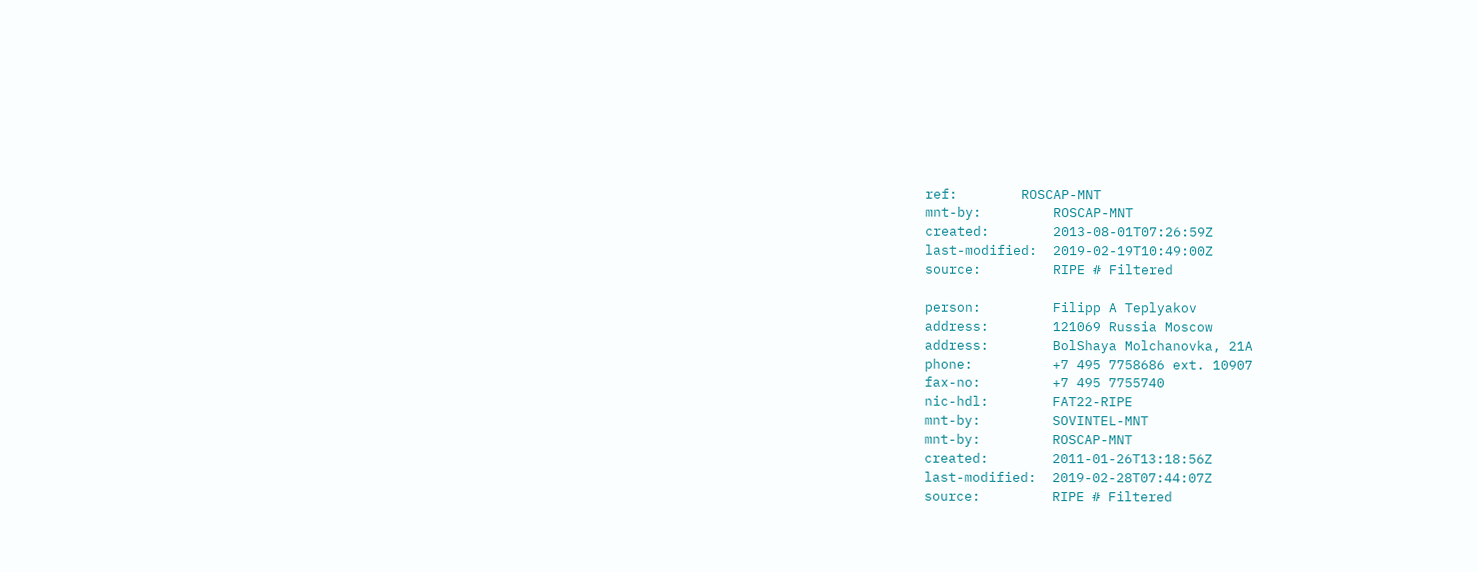ref:        ROSCAP-MNT
mnt-by:         ROSCAP-MNT
created:        2013-08-01T07:26:59Z
last-modified:  2019-02-19T10:49:00Z
source:         RIPE # Filtered

person:         Filipp A Teplyakov
address:        121069 Russia Moscow
address:        BolShaya Molchanovka, 21A
phone:          +7 495 7758686 ext. 10907
fax-no:         +7 495 7755740
nic-hdl:        FAT22-RIPE
mnt-by:         SOVINTEL-MNT
mnt-by:         ROSCAP-MNT
created:        2011-01-26T13:18:56Z
last-modified:  2019-02-28T07:44:07Z
source:         RIPE # Filtered